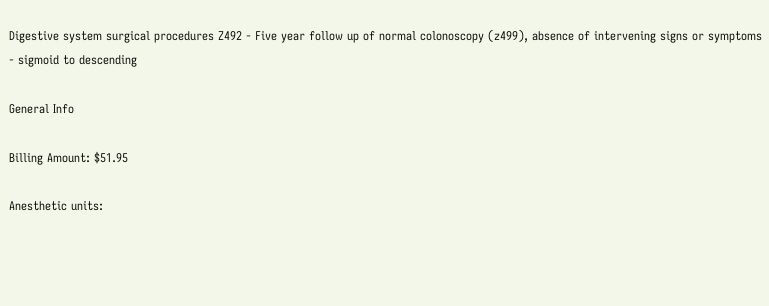Digestive system surgical procedures Z492 - Five year follow up of normal colonoscopy (z499), absence of intervening signs or symptoms - sigmoid to descending

General Info

Billing Amount: $51.95

Anesthetic units: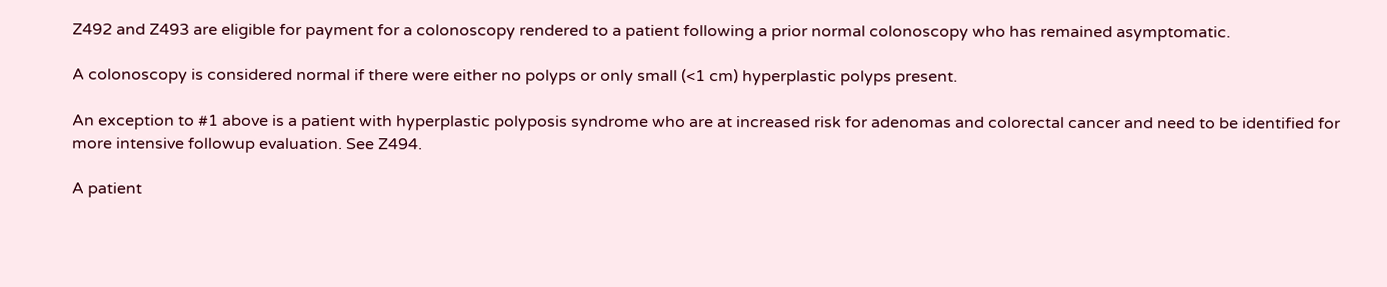Z492 and Z493 are eligible for payment for a colonoscopy rendered to a patient following a prior normal colonoscopy who has remained asymptomatic.

A colonoscopy is considered normal if there were either no polyps or only small (<1 cm) hyperplastic polyps present.

An exception to #1 above is a patient with hyperplastic polyposis syndrome who are at increased risk for adenomas and colorectal cancer and need to be identified for more intensive followup evaluation. See Z494.

A patient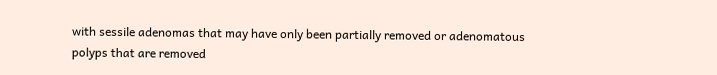with sessile adenomas that may have only been partially removed or adenomatous polyps that are removed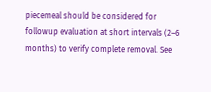piecemeal should be considered for followup evaluation at short intervals (2–6 months) to verify complete removal. See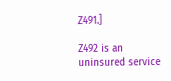Z491.]

Z492 is an uninsured service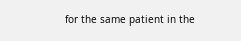for the same patient in the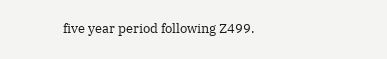five year period following Z499.